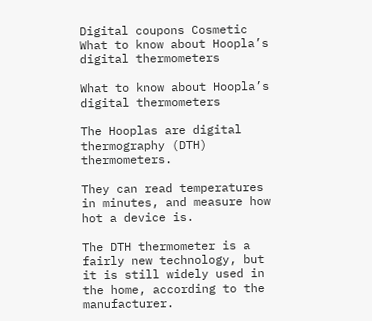Digital coupons Cosmetic What to know about Hoopla’s digital thermometers

What to know about Hoopla’s digital thermometers

The Hooplas are digital thermography (DTH) thermometers.

They can read temperatures in minutes, and measure how hot a device is.

The DTH thermometer is a fairly new technology, but it is still widely used in the home, according to the manufacturer.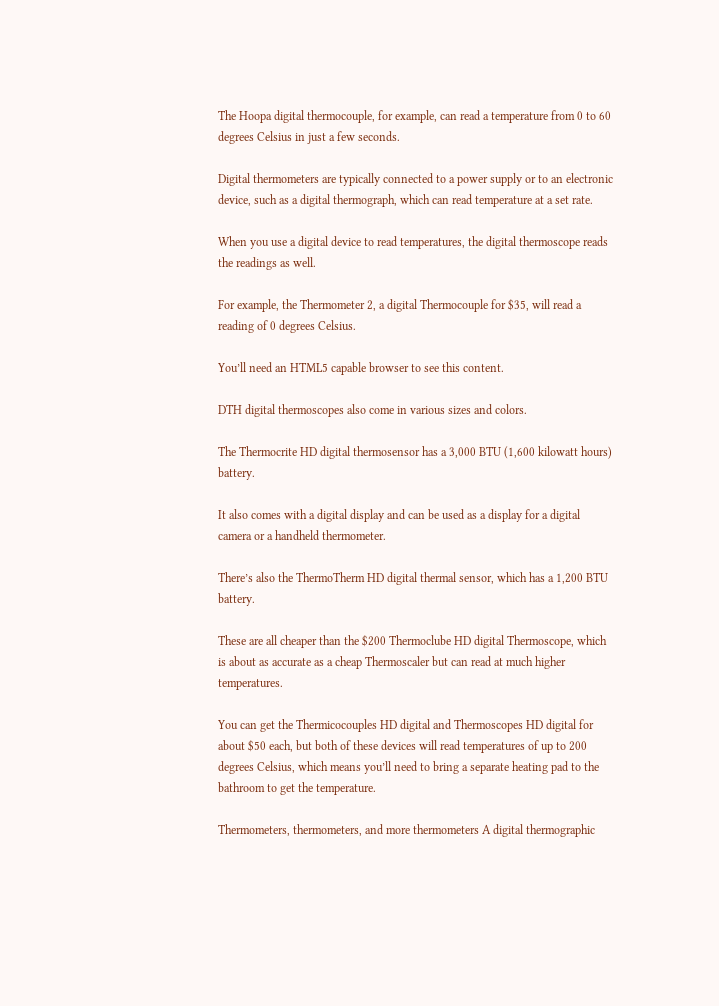The Hoopa digital thermocouple, for example, can read a temperature from 0 to 60 degrees Celsius in just a few seconds.

Digital thermometers are typically connected to a power supply or to an electronic device, such as a digital thermograph, which can read temperature at a set rate.

When you use a digital device to read temperatures, the digital thermoscope reads the readings as well.

For example, the Thermometer 2, a digital Thermocouple for $35, will read a reading of 0 degrees Celsius.

You’ll need an HTML5 capable browser to see this content.

DTH digital thermoscopes also come in various sizes and colors.

The Thermocrite HD digital thermosensor has a 3,000 BTU (1,600 kilowatt hours) battery.

It also comes with a digital display and can be used as a display for a digital camera or a handheld thermometer.

There’s also the ThermoTherm HD digital thermal sensor, which has a 1,200 BTU battery.

These are all cheaper than the $200 Thermoclube HD digital Thermoscope, which is about as accurate as a cheap Thermoscaler but can read at much higher temperatures.

You can get the Thermicocouples HD digital and Thermoscopes HD digital for about $50 each, but both of these devices will read temperatures of up to 200 degrees Celsius, which means you’ll need to bring a separate heating pad to the bathroom to get the temperature.

Thermometers, thermometers, and more thermometers A digital thermographic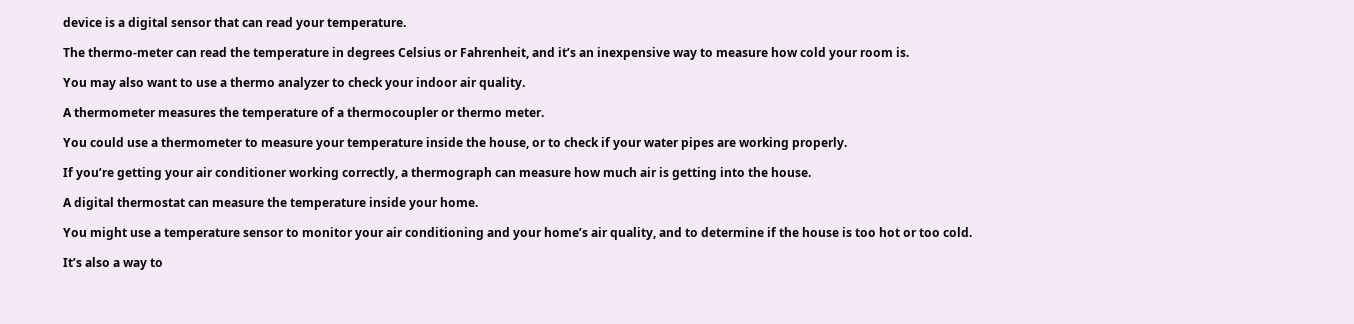device is a digital sensor that can read your temperature.

The thermo-meter can read the temperature in degrees Celsius or Fahrenheit, and it’s an inexpensive way to measure how cold your room is.

You may also want to use a thermo analyzer to check your indoor air quality.

A thermometer measures the temperature of a thermocoupler or thermo meter.

You could use a thermometer to measure your temperature inside the house, or to check if your water pipes are working properly.

If you’re getting your air conditioner working correctly, a thermograph can measure how much air is getting into the house.

A digital thermostat can measure the temperature inside your home.

You might use a temperature sensor to monitor your air conditioning and your home’s air quality, and to determine if the house is too hot or too cold.

It’s also a way to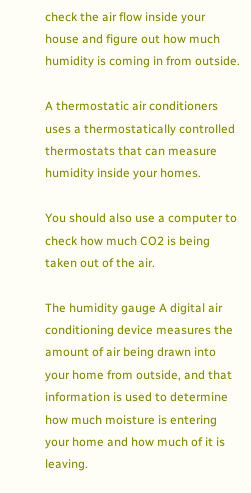check the air flow inside your house and figure out how much humidity is coming in from outside.

A thermostatic air conditioners uses a thermostatically controlled thermostats that can measure humidity inside your homes.

You should also use a computer to check how much CO2 is being taken out of the air.

The humidity gauge A digital air conditioning device measures the amount of air being drawn into your home from outside, and that information is used to determine how much moisture is entering your home and how much of it is leaving.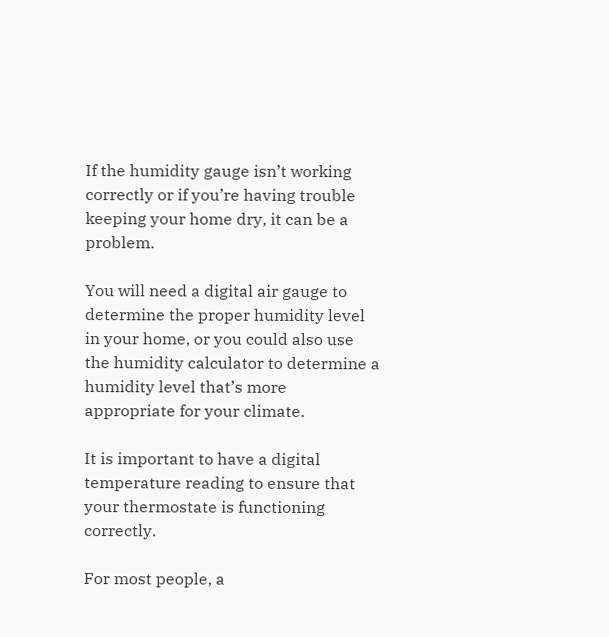If the humidity gauge isn’t working correctly or if you’re having trouble keeping your home dry, it can be a problem.

You will need a digital air gauge to determine the proper humidity level in your home, or you could also use the humidity calculator to determine a humidity level that’s more appropriate for your climate.

It is important to have a digital temperature reading to ensure that your thermostate is functioning correctly.

For most people, a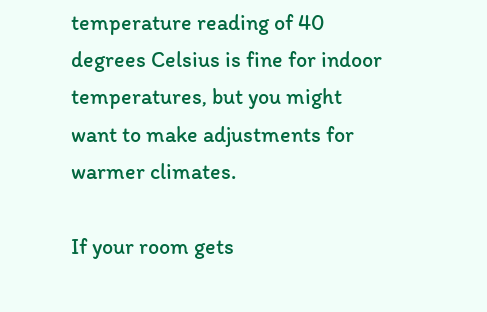temperature reading of 40 degrees Celsius is fine for indoor temperatures, but you might want to make adjustments for warmer climates.

If your room gets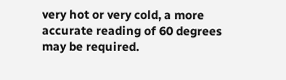very hot or very cold, a more accurate reading of 60 degrees may be required.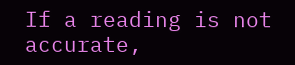If a reading is not accurate,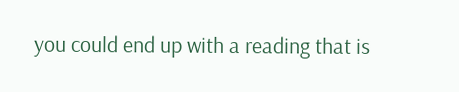you could end up with a reading that is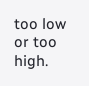too low or too high.